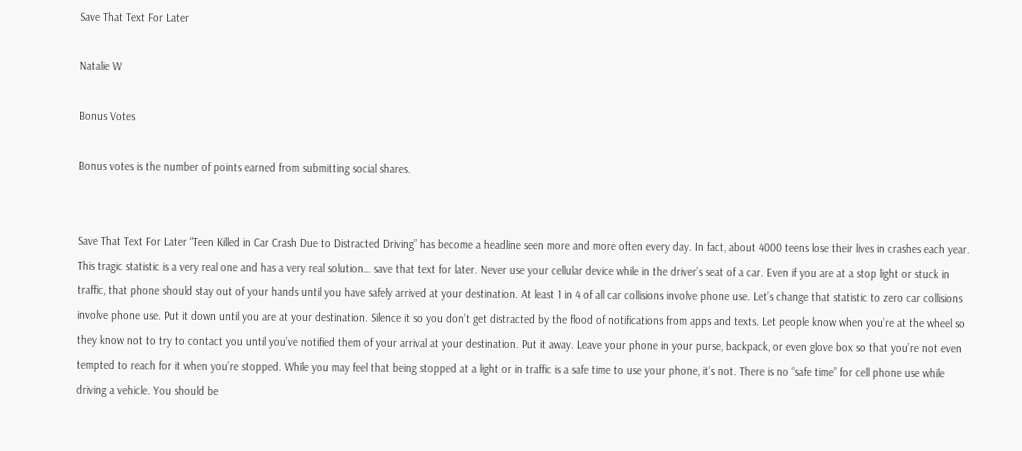Save That Text For Later

Natalie W

Bonus Votes

Bonus votes is the number of points earned from submitting social shares.


Save That Text For Later “Teen Killed in Car Crash Due to Distracted Driving” has become a headline seen more and more often every day. In fact, about 4000 teens lose their lives in crashes each year. This tragic statistic is a very real one and has a very real solution… save that text for later. Never use your cellular device while in the driver’s seat of a car. Even if you are at a stop light or stuck in traffic, that phone should stay out of your hands until you have safely arrived at your destination. At least 1 in 4 of all car collisions involve phone use. Let’s change that statistic to zero car collisions involve phone use. Put it down until you are at your destination. Silence it so you don’t get distracted by the flood of notifications from apps and texts. Let people know when you’re at the wheel so they know not to try to contact you until you’ve notified them of your arrival at your destination. Put it away. Leave your phone in your purse, backpack, or even glove box so that you’re not even tempted to reach for it when you’re stopped. While you may feel that being stopped at a light or in traffic is a safe time to use your phone, it’s not. There is no “safe time” for cell phone use while driving a vehicle. You should be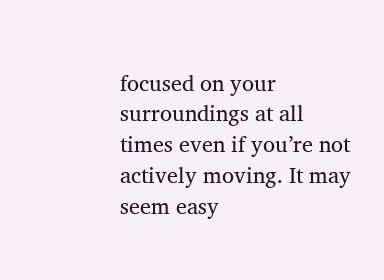focused on your surroundings at all times even if you’re not actively moving. It may seem easy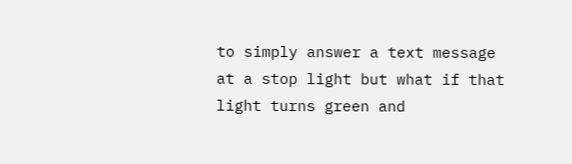to simply answer a text message at a stop light but what if that light turns green and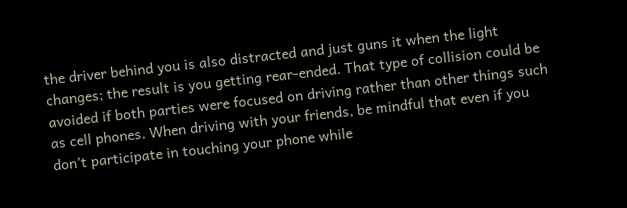the driver behind you is also distracted and just guns it when the light changes; the result is you getting rear-ended. That type of collision could be avoided if both parties were focused on driving rather than other things such as cell phones. When driving with your friends, be mindful that even if you don’t participate in touching your phone while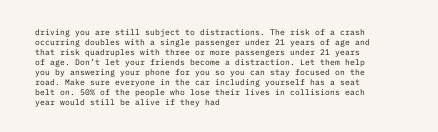driving you are still subject to distractions. The risk of a crash occurring doubles with a single passenger under 21 years of age and that risk quadruples with three or more passengers under 21 years of age. Don’t let your friends become a distraction. Let them help you by answering your phone for you so you can stay focused on the road. Make sure everyone in the car including yourself has a seat belt on. 50% of the people who lose their lives in collisions each year would still be alive if they had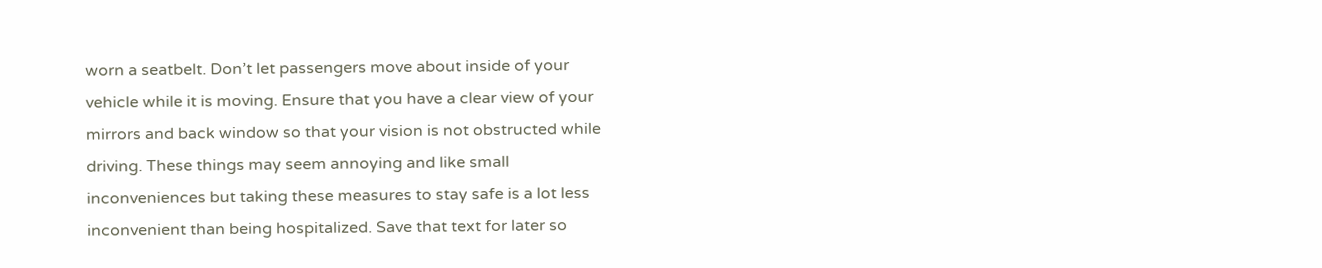worn a seatbelt. Don’t let passengers move about inside of your vehicle while it is moving. Ensure that you have a clear view of your mirrors and back window so that your vision is not obstructed while driving. These things may seem annoying and like small inconveniences but taking these measures to stay safe is a lot less inconvenient than being hospitalized. Save that text for later so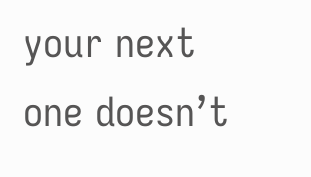your next one doesn’t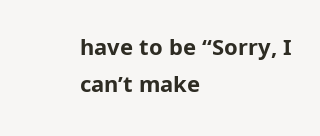have to be “Sorry, I can’t make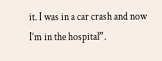it. I was in a car crash and now I’m in the hospital”.